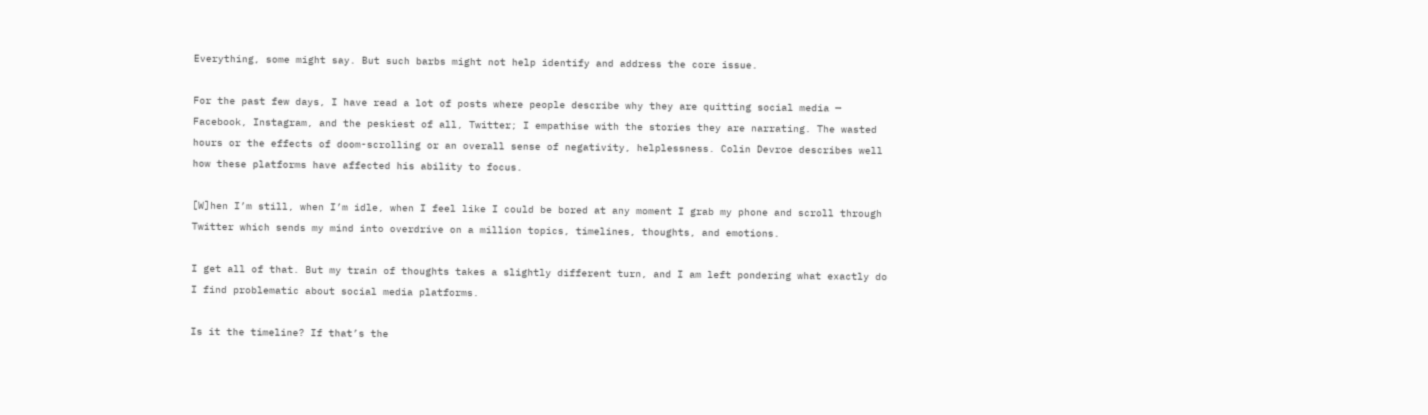Everything, some might say. But such barbs might not help identify and address the core issue.

For the past few days, I have read a lot of posts where people describe why they are quitting social media — Facebook, Instagram, and the peskiest of all, Twitter; I empathise with the stories they are narrating. The wasted hours or the effects of doom-scrolling or an overall sense of negativity, helplessness. Colin Devroe describes well how these platforms have affected his ability to focus.

[W]hen I’m still, when I’m idle, when I feel like I could be bored at any moment I grab my phone and scroll through Twitter which sends my mind into overdrive on a million topics, timelines, thoughts, and emotions.

I get all of that. But my train of thoughts takes a slightly different turn, and I am left pondering what exactly do I find problematic about social media platforms.

Is it the timeline? If that’s the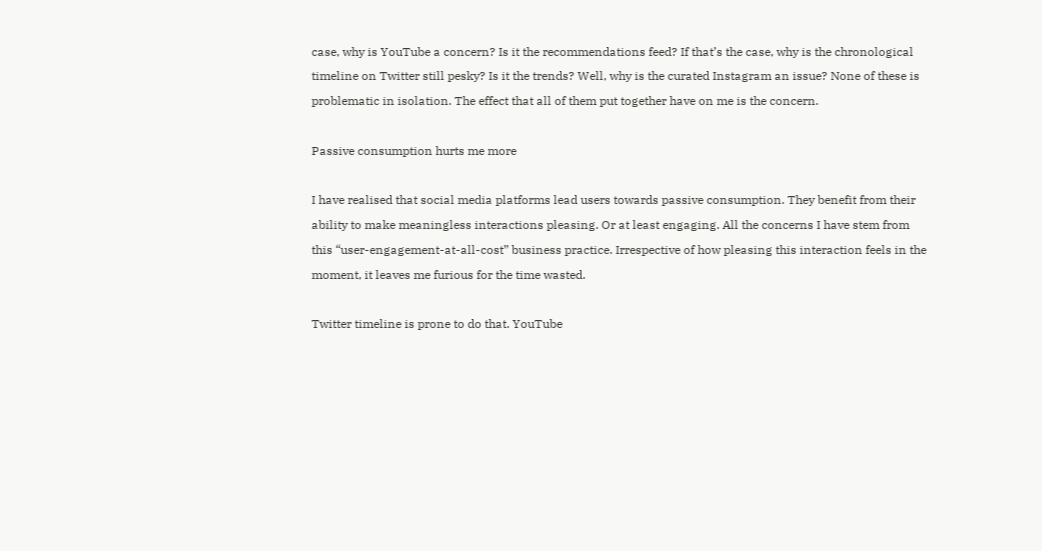case, why is YouTube a concern? Is it the recommendations feed? If that’s the case, why is the chronological timeline on Twitter still pesky? Is it the trends? Well, why is the curated Instagram an issue? None of these is problematic in isolation. The effect that all of them put together have on me is the concern.

Passive consumption hurts me more

I have realised that social media platforms lead users towards passive consumption. They benefit from their ability to make meaningless interactions pleasing. Or at least engaging. All the concerns I have stem from this “user-engagement-at-all-cost” business practice. Irrespective of how pleasing this interaction feels in the moment, it leaves me furious for the time wasted.

Twitter timeline is prone to do that. YouTube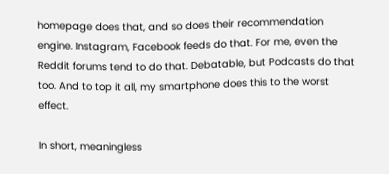homepage does that, and so does their recommendation engine. Instagram, Facebook feeds do that. For me, even the Reddit forums tend to do that. Debatable, but Podcasts do that too. And to top it all, my smartphone does this to the worst effect.

In short, meaningless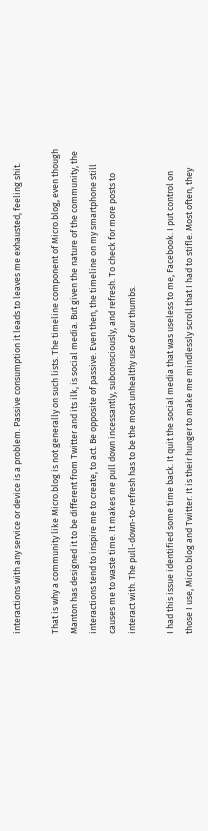interactions with any service or device is a problem. Passive consumption it leads to leaves me exhausted, feeling shit.

That is why a community like Micro.blog is not generally on such lists. The timeline component of Micro.blog, even though Manton has designed it to be different from Twitter and its ilk, is social media. But given the nature of the community, the interactions tend to inspire me to create, to act. Be opposite of passive. Even then, the timeline on my smartphone still causes me to waste time. It makes me pull down incessantly, subconsciously, and refresh. To check for more posts to interact with. The pull-down-to-refresh has to be the most unhealthy use of our thumbs.

I had this issue identified some time back. It quit the social media that was useless to me, Facebook. I put control on those I use, Micro.blog and Twitter. It is their hunger to make me mindlessly scroll that I had to stifle. Most often, they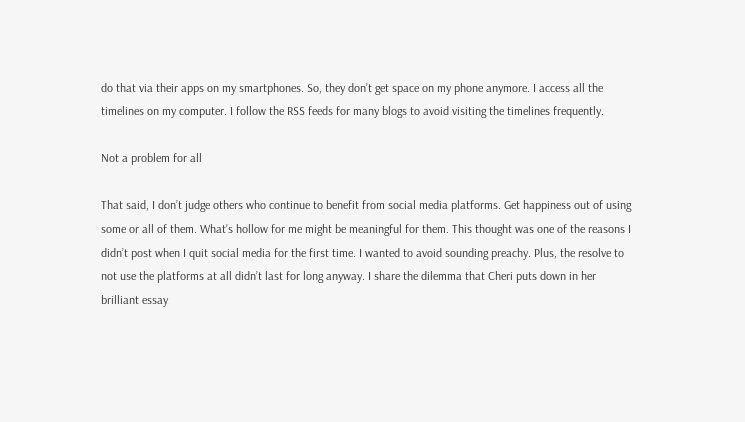do that via their apps on my smartphones. So, they don’t get space on my phone anymore. I access all the timelines on my computer. I follow the RSS feeds for many blogs to avoid visiting the timelines frequently.

Not a problem for all

That said, I don’t judge others who continue to benefit from social media platforms. Get happiness out of using some or all of them. What’s hollow for me might be meaningful for them. This thought was one of the reasons I didn’t post when I quit social media for the first time. I wanted to avoid sounding preachy. Plus, the resolve to not use the platforms at all didn’t last for long anyway. I share the dilemma that Cheri puts down in her brilliant essay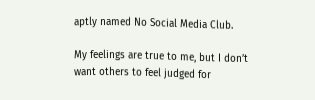aptly named No Social Media Club.

My feelings are true to me, but I don’t want others to feel judged for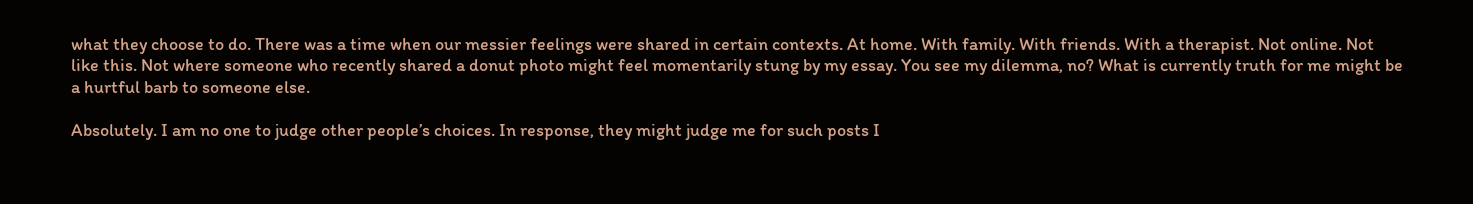what they choose to do. There was a time when our messier feelings were shared in certain contexts. At home. With family. With friends. With a therapist. Not online. Not like this. Not where someone who recently shared a donut photo might feel momentarily stung by my essay. You see my dilemma, no? What is currently truth for me might be a hurtful barb to someone else.

Absolutely. I am no one to judge other people’s choices. In response, they might judge me for such posts I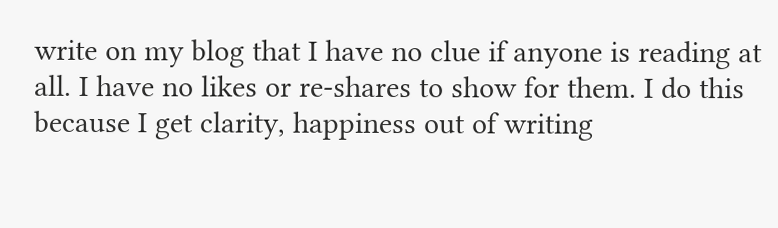write on my blog that I have no clue if anyone is reading at all. I have no likes or re-shares to show for them. I do this because I get clarity, happiness out of writing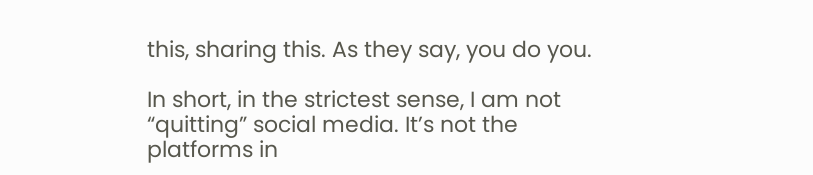this, sharing this. As they say, you do you.

In short, in the strictest sense, I am not “quitting” social media. It’s not the platforms in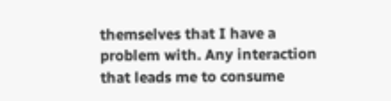themselves that I have a problem with. Any interaction that leads me to consume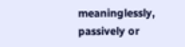meaninglessly, passively or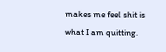makes me feel shit is what I am quitting.